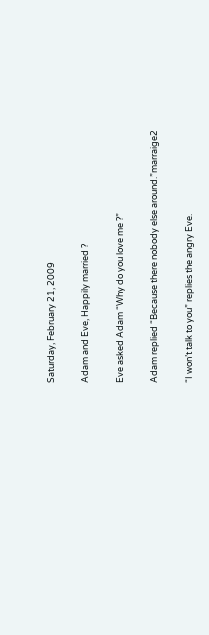Saturday, February 21, 2009

Adam and Eve, Happily married ?

Eve asked Adam “Why do you love me ?”

Adam replied “Because there nobody else around.”marraige2

“I won’t talk to you” replies the angry Eve.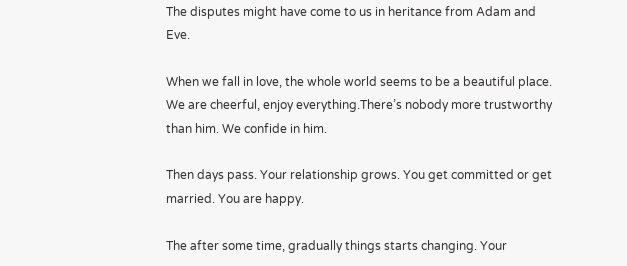The disputes might have come to us in heritance from Adam and Eve.

When we fall in love, the whole world seems to be a beautiful place. We are cheerful, enjoy everything.There’s nobody more trustworthy than him. We confide in him.

Then days pass. Your relationship grows. You get committed or get married. You are happy.

The after some time, gradually things starts changing. Your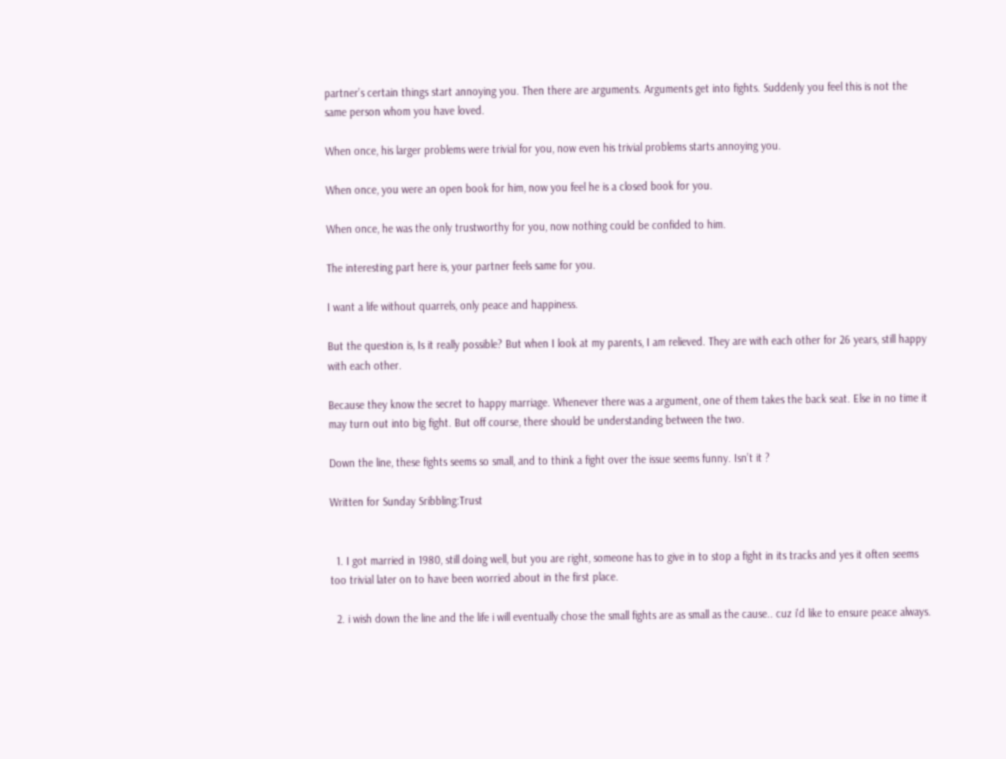partner’s certain things start annoying you. Then there are arguments. Arguments get into fights. Suddenly you feel this is not the same person whom you have loved.

When once, his larger problems were trivial for you, now even his trivial problems starts annoying you.

When once, you were an open book for him, now you feel he is a closed book for you.

When once, he was the only trustworthy for you, now nothing could be confided to him.

The interesting part here is, your partner feels same for you.

I want a life without quarrels, only peace and happiness.

But the question is, Is it really possible? But when I look at my parents, I am relieved. They are with each other for 26 years, still happy with each other.

Because they know the secret to happy marriage. Whenever there was a argument, one of them takes the back seat. Else in no time it may turn out into big fight. But off course, there should be understanding between the two.

Down the line, these fights seems so small, and to think a fight over the issue seems funny. Isn’t it ?

Written for Sunday Sribbling:Trust


  1. I got married in 1980, still doing well, but you are right, someone has to give in to stop a fight in its tracks and yes it often seems too trivial later on to have been worried about in the first place.

  2. i wish down the line and the life i will eventually chose the small fights are as small as the cause.. cuz i'd like to ensure peace always.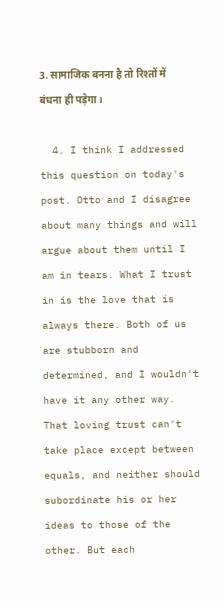3. सामाजिक बनना है तो रिश्तों में बंधना ही पड़ेगा।

  4. I think I addressed this question on today's post. Otto and I disagree about many things and will argue about them until I am in tears. What I trust in is the love that is always there. Both of us are stubborn and determined, and I wouldn't have it any other way. That loving trust can't take place except between equals, and neither should subordinate his or her ideas to those of the other. But each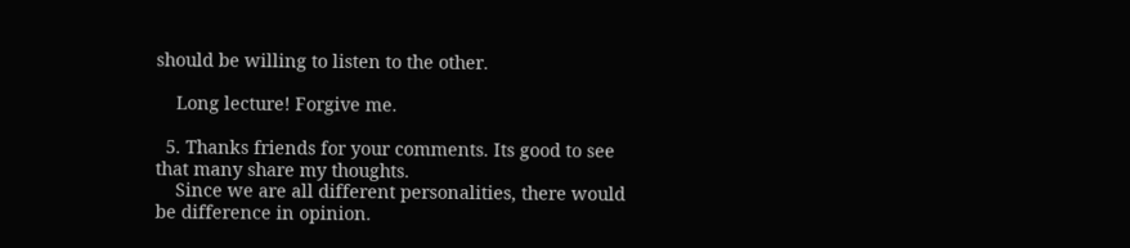should be willing to listen to the other.

    Long lecture! Forgive me.

  5. Thanks friends for your comments. Its good to see that many share my thoughts.
    Since we are all different personalities, there would be difference in opinion.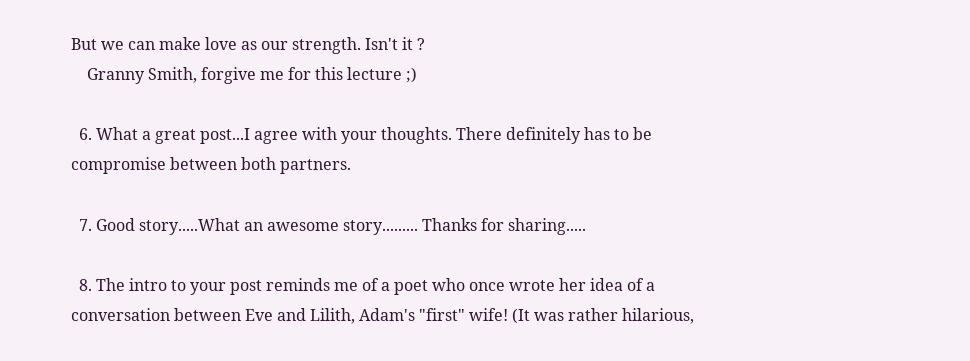But we can make love as our strength. Isn't it ?
    Granny Smith, forgive me for this lecture ;)

  6. What a great post...I agree with your thoughts. There definitely has to be compromise between both partners.

  7. Good story.....What an awesome story......... Thanks for sharing.....

  8. The intro to your post reminds me of a poet who once wrote her idea of a conversation between Eve and Lilith, Adam's "first" wife! (It was rather hilarious,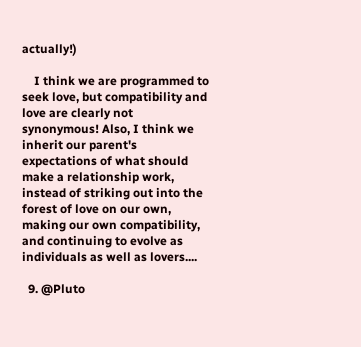actually!)

    I think we are programmed to seek love, but compatibility and love are clearly not synonymous! Also, I think we inherit our parent's expectations of what should make a relationship work, instead of striking out into the forest of love on our own, making our own compatibility, and continuing to evolve as individuals as well as lovers....

  9. @Pluto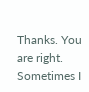Thanks. You are right. Sometimes I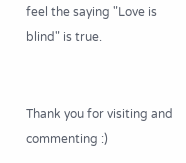feel the saying "Love is blind" is true.


Thank you for visiting and commenting :)